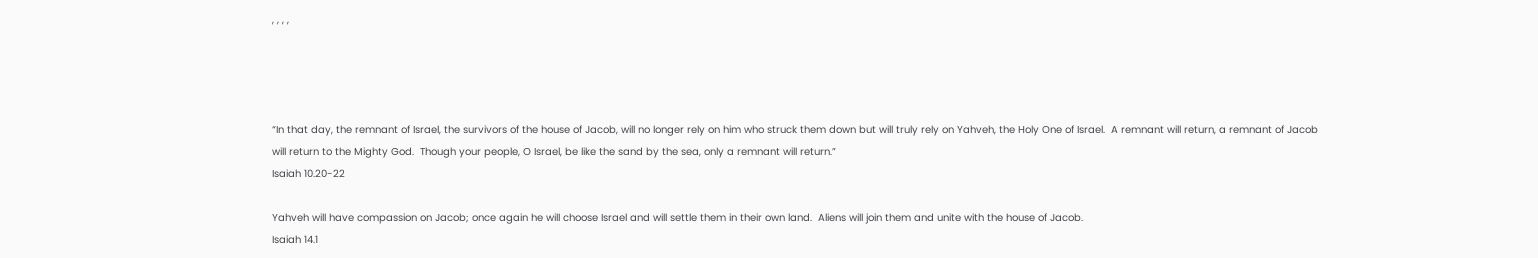, , , ,




“In that day, the remnant of Israel, the survivors of the house of Jacob, will no longer rely on him who struck them down but will truly rely on Yahveh, the Holy One of Israel.  A remnant will return, a remnant of Jacob will return to the Mighty God.  Though your people, O Israel, be like the sand by the sea, only a remnant will return.”                                                                                                                                                                                                           Isaiah 10.20-22

Yahveh will have compassion on Jacob; once again he will choose Israel and will settle them in their own land.  Aliens will join them and unite with the house of Jacob.                                                                                                                                                                                                           Isaiah 14.1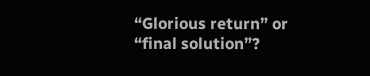“Glorious return” or “final solution”?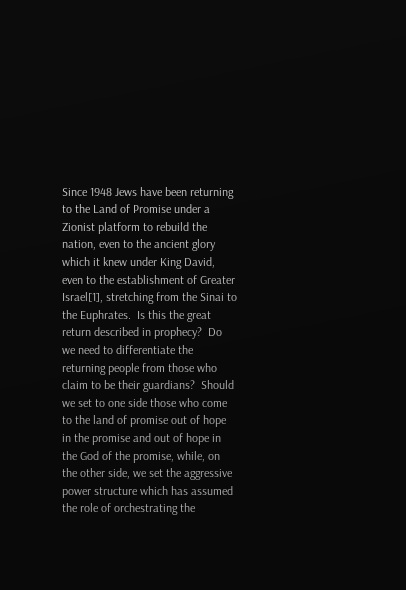Since 1948 Jews have been returning to the Land of Promise under a Zionist platform to rebuild the nation, even to the ancient glory which it knew under King David, even to the establishment of Greater Israel[1], stretching from the Sinai to the Euphrates.  Is this the great return described in prophecy?  Do we need to differentiate the returning people from those who claim to be their guardians?  Should we set to one side those who come to the land of promise out of hope in the promise and out of hope in the God of the promise, while, on the other side, we set the aggressive power structure which has assumed the role of orchestrating the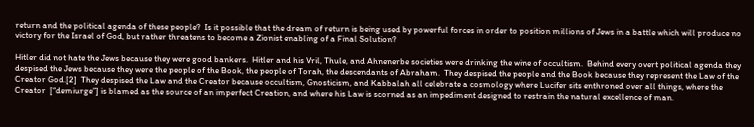return and the political agenda of these people?  Is it possible that the dream of return is being used by powerful forces in order to position millions of Jews in a battle which will produce no victory for the Israel of God, but rather threatens to become a Zionist enabling of a Final Solution?

Hitler did not hate the Jews because they were good bankers.  Hitler and his Vril, Thule, and Ahnenerbe societies were drinking the wine of occultism.  Behind every overt political agenda they despised the Jews because they were the people of the Book, the people of Torah, the descendants of Abraham.  They despised the people and the Book because they represent the Law of the Creator God.[2]  They despised the Law and the Creator because occultism, Gnosticism, and Kabbalah all celebrate a cosmology where Lucifer sits enthroned over all things, where the Creator  [“demiurge”] is blamed as the source of an imperfect Creation, and where his Law is scorned as an impediment designed to restrain the natural excellence of man.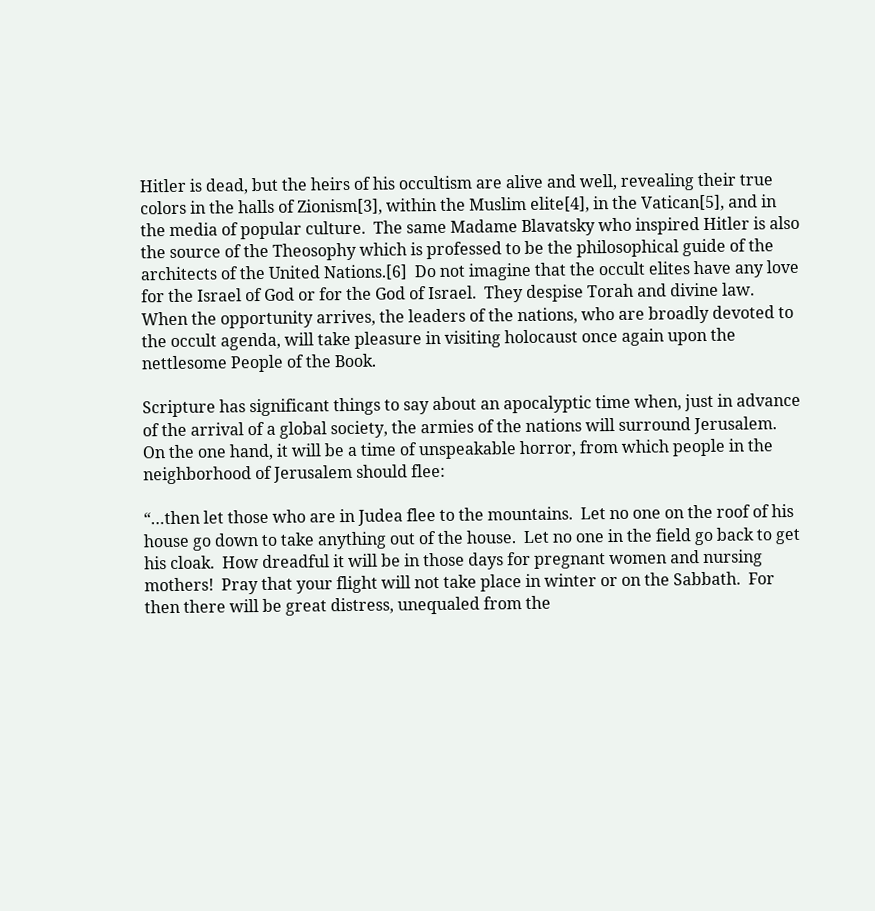Hitler is dead, but the heirs of his occultism are alive and well, revealing their true colors in the halls of Zionism[3], within the Muslim elite[4], in the Vatican[5], and in the media of popular culture.  The same Madame Blavatsky who inspired Hitler is also the source of the Theosophy which is professed to be the philosophical guide of the architects of the United Nations.[6]  Do not imagine that the occult elites have any love for the Israel of God or for the God of Israel.  They despise Torah and divine law.  When the opportunity arrives, the leaders of the nations, who are broadly devoted to the occult agenda, will take pleasure in visiting holocaust once again upon the nettlesome People of the Book.

Scripture has significant things to say about an apocalyptic time when, just in advance of the arrival of a global society, the armies of the nations will surround Jerusalem.  On the one hand, it will be a time of unspeakable horror, from which people in the neighborhood of Jerusalem should flee:

“…then let those who are in Judea flee to the mountains.  Let no one on the roof of his house go down to take anything out of the house.  Let no one in the field go back to get his cloak.  How dreadful it will be in those days for pregnant women and nursing mothers!  Pray that your flight will not take place in winter or on the Sabbath.  For then there will be great distress, unequaled from the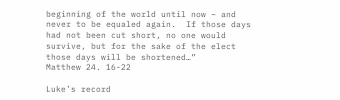beginning of the world until now – and never to be equaled again.  If those days had not been cut short, no one would survive, but for the sake of the elect those days will be shortened…”                                                           Matthew 24. 16-22

Luke’s record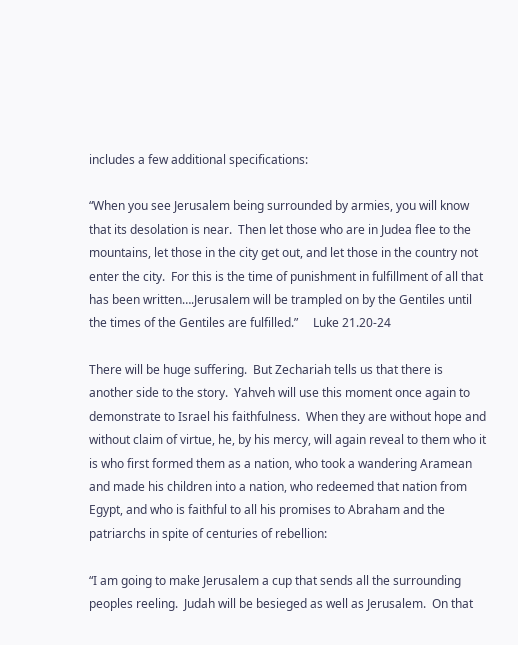includes a few additional specifications:

“When you see Jerusalem being surrounded by armies, you will know that its desolation is near.  Then let those who are in Judea flee to the mountains, let those in the city get out, and let those in the country not enter the city.  For this is the time of punishment in fulfillment of all that has been written….Jerusalem will be trampled on by the Gentiles until the times of the Gentiles are fulfilled.”     Luke 21.20-24

There will be huge suffering.  But Zechariah tells us that there is another side to the story.  Yahveh will use this moment once again to demonstrate to Israel his faithfulness.  When they are without hope and without claim of virtue, he, by his mercy, will again reveal to them who it is who first formed them as a nation, who took a wandering Aramean and made his children into a nation, who redeemed that nation from Egypt, and who is faithful to all his promises to Abraham and the patriarchs in spite of centuries of rebellion:

“I am going to make Jerusalem a cup that sends all the surrounding peoples reeling.  Judah will be besieged as well as Jerusalem.  On that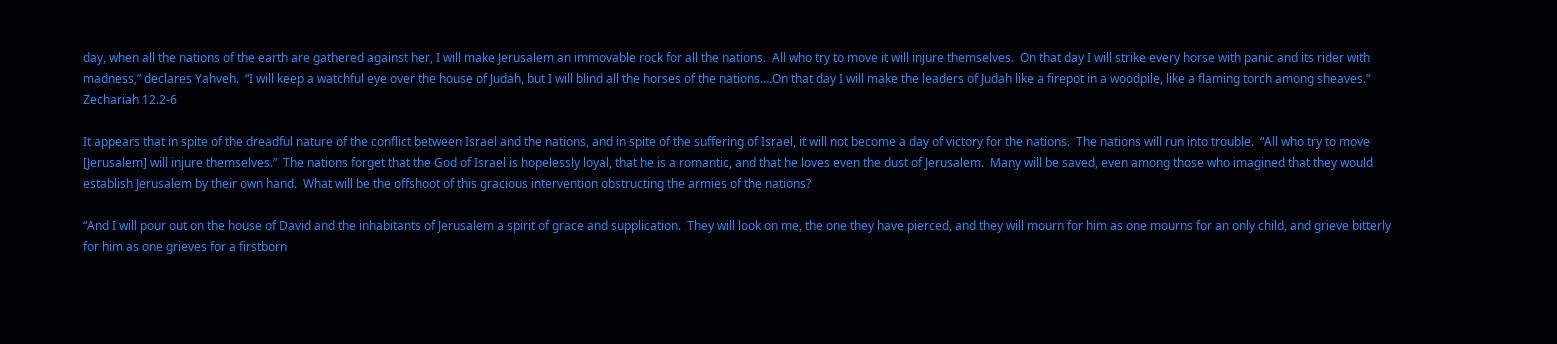day, when all the nations of the earth are gathered against her, I will make Jerusalem an immovable rock for all the nations.  All who try to move it will injure themselves.  On that day I will strike every horse with panic and its rider with madness,” declares Yahveh.  “I will keep a watchful eye over the house of Judah, but I will blind all the horses of the nations….On that day I will make the leaders of Judah like a firepot in a woodpile, like a flaming torch among sheaves.”                             Zechariah 12.2-6

It appears that in spite of the dreadful nature of the conflict between Israel and the nations, and in spite of the suffering of Israel, it will not become a day of victory for the nations.  The nations will run into trouble.  “All who try to move [Jerusalem] will injure themselves.”  The nations forget that the God of Israel is hopelessly loyal, that he is a romantic, and that he loves even the dust of Jerusalem.  Many will be saved, even among those who imagined that they would establish Jerusalem by their own hand.  What will be the offshoot of this gracious intervention obstructing the armies of the nations?

“And I will pour out on the house of David and the inhabitants of Jerusalem a spirit of grace and supplication.  They will look on me, the one they have pierced, and they will mourn for him as one mourns for an only child, and grieve bitterly for him as one grieves for a firstborn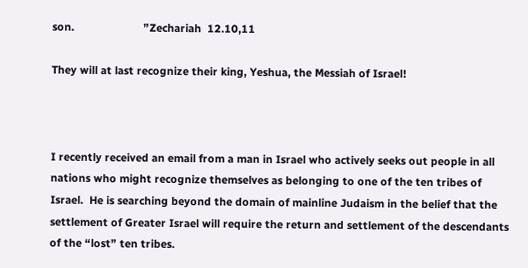son.                       ”Zechariah  12.10,11

They will at last recognize their king, Yeshua, the Messiah of Israel!



I recently received an email from a man in Israel who actively seeks out people in all nations who might recognize themselves as belonging to one of the ten tribes of Israel.  He is searching beyond the domain of mainline Judaism in the belief that the settlement of Greater Israel will require the return and settlement of the descendants of the “lost” ten tribes.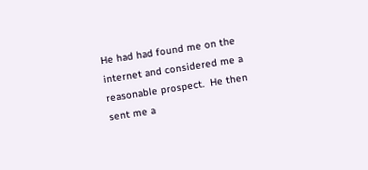He had had found me on the internet and considered me a reasonable prospect.  He then sent me a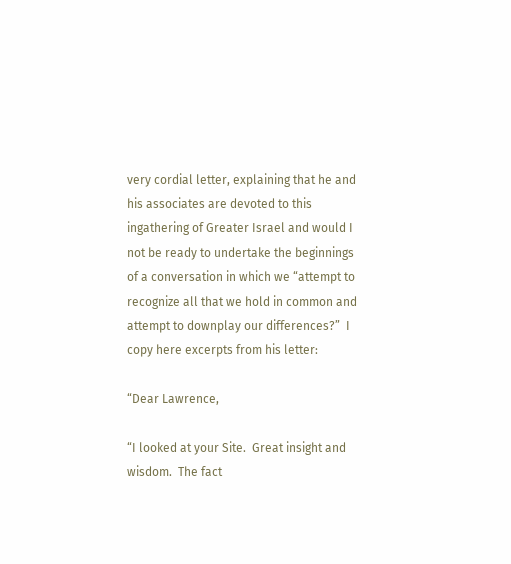very cordial letter, explaining that he and his associates are devoted to this ingathering of Greater Israel and would I not be ready to undertake the beginnings of a conversation in which we “attempt to recognize all that we hold in common and attempt to downplay our differences?”  I copy here excerpts from his letter:

“Dear Lawrence,

“I looked at your Site.  Great insight and wisdom.  The fact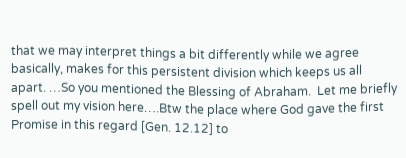that we may interpret things a bit differently while we agree basically, makes for this persistent division which keeps us all apart. …So you mentioned the Blessing of Abraham.  Let me briefly spell out my vision here….Btw the place where God gave the first Promise in this regard [Gen. 12.12] to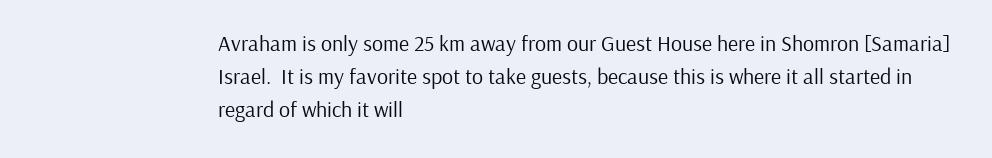Avraham is only some 25 km away from our Guest House here in Shomron [Samaria] Israel.  It is my favorite spot to take guests, because this is where it all started in regard of which it will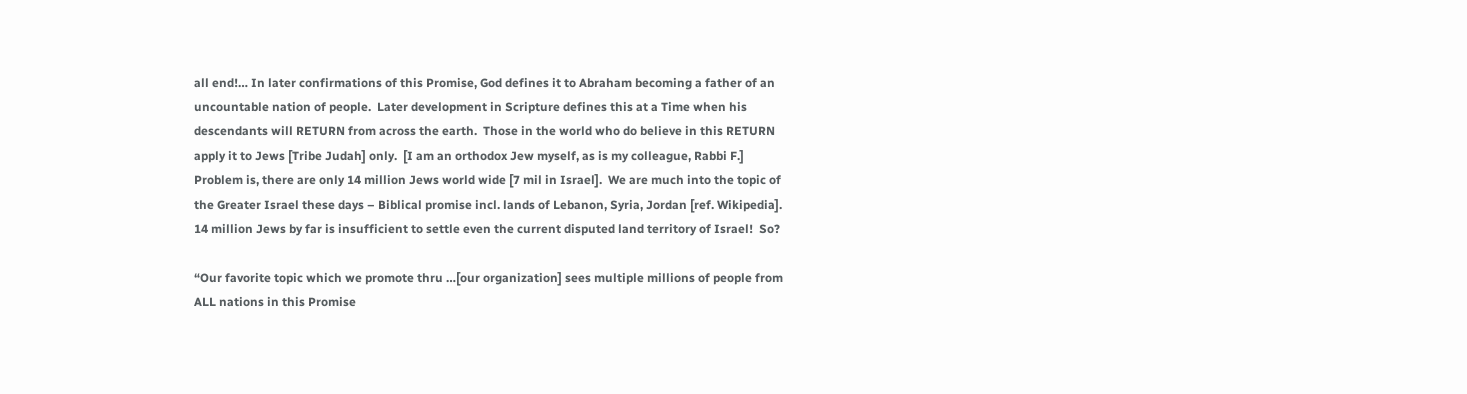all end!… In later confirmations of this Promise, God defines it to Abraham becoming a father of an uncountable nation of people.  Later development in Scripture defines this at a Time when his descendants will RETURN from across the earth.  Those in the world who do believe in this RETURN apply it to Jews [Tribe Judah] only.  [I am an orthodox Jew myself, as is my colleague, Rabbi F.]  Problem is, there are only 14 million Jews world wide [7 mil in Israel].  We are much into the topic of the Greater Israel these days – Biblical promise incl. lands of Lebanon, Syria, Jordan [ref. Wikipedia].  14 million Jews by far is insufficient to settle even the current disputed land territory of Israel!  So?

“Our favorite topic which we promote thru …[our organization] sees multiple millions of people from ALL nations in this Promise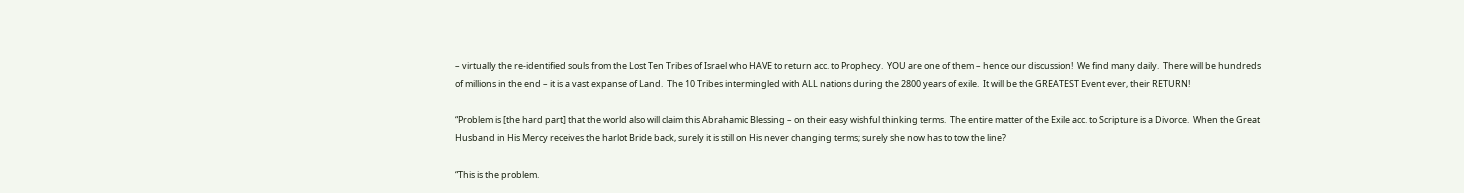– virtually the re-identified souls from the Lost Ten Tribes of Israel who HAVE to return acc. to Prophecy.  YOU are one of them – hence our discussion!  We find many daily.  There will be hundreds of millions in the end – it is a vast expanse of Land.  The 10 Tribes intermingled with ALL nations during the 2800 years of exile.  It will be the GREATEST Event ever, their RETURN!

“Problem is [the hard part] that the world also will claim this Abrahamic Blessing – on their easy wishful thinking terms.  The entire matter of the Exile acc. to Scripture is a Divorce.  When the Great Husband in His Mercy receives the harlot Bride back, surely it is still on His never changing terms; surely she now has to tow the line?

“This is the problem.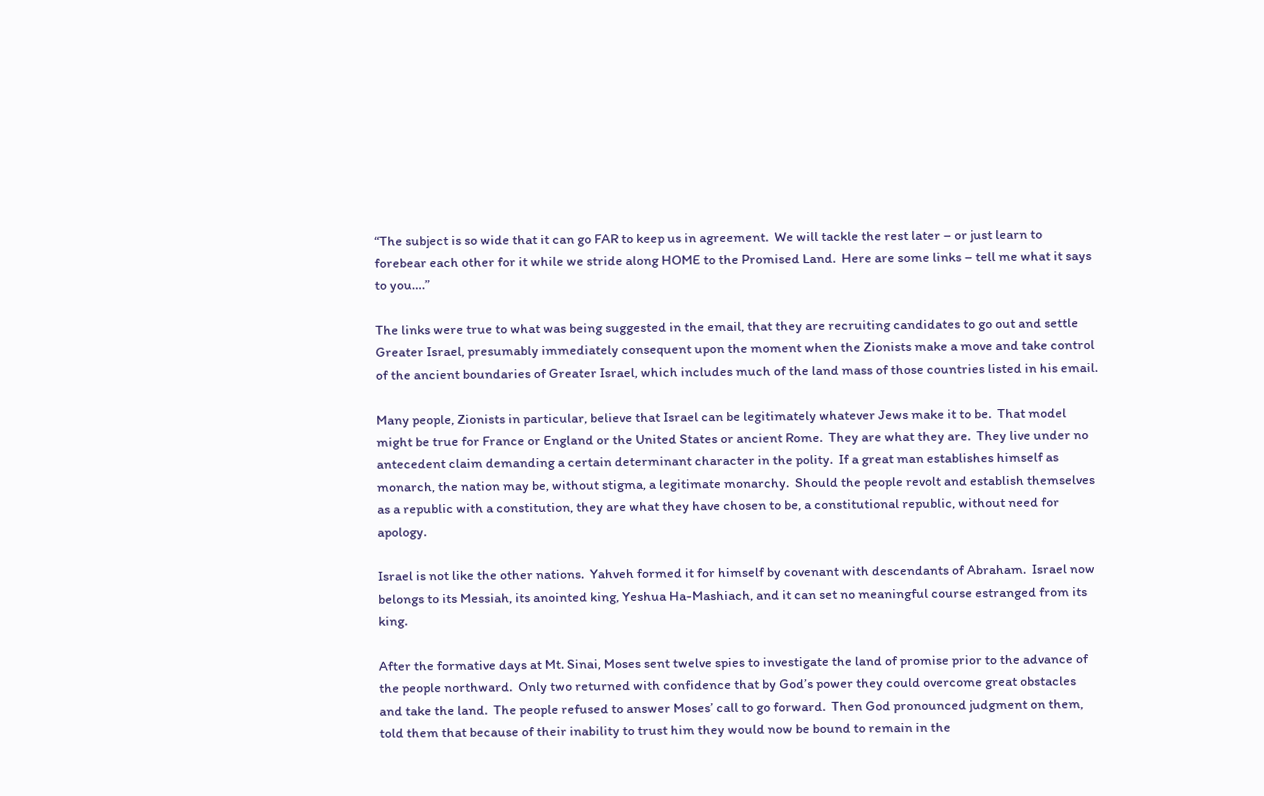“The subject is so wide that it can go FAR to keep us in agreement.  We will tackle the rest later – or just learn to forebear each other for it while we stride along HOME to the Promised Land.  Here are some links – tell me what it says to you….”

The links were true to what was being suggested in the email, that they are recruiting candidates to go out and settle Greater Israel, presumably immediately consequent upon the moment when the Zionists make a move and take control of the ancient boundaries of Greater Israel, which includes much of the land mass of those countries listed in his email.

Many people, Zionists in particular, believe that Israel can be legitimately whatever Jews make it to be.  That model might be true for France or England or the United States or ancient Rome.  They are what they are.  They live under no antecedent claim demanding a certain determinant character in the polity.  If a great man establishes himself as monarch, the nation may be, without stigma, a legitimate monarchy.  Should the people revolt and establish themselves as a republic with a constitution, they are what they have chosen to be, a constitutional republic, without need for apology.

Israel is not like the other nations.  Yahveh formed it for himself by covenant with descendants of Abraham.  Israel now belongs to its Messiah, its anointed king, Yeshua Ha-Mashiach, and it can set no meaningful course estranged from its king.

After the formative days at Mt. Sinai, Moses sent twelve spies to investigate the land of promise prior to the advance of the people northward.  Only two returned with confidence that by God’s power they could overcome great obstacles and take the land.  The people refused to answer Moses’ call to go forward.  Then God pronounced judgment on them, told them that because of their inability to trust him they would now be bound to remain in the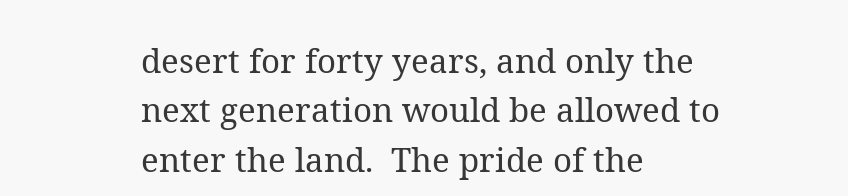desert for forty years, and only the next generation would be allowed to enter the land.  The pride of the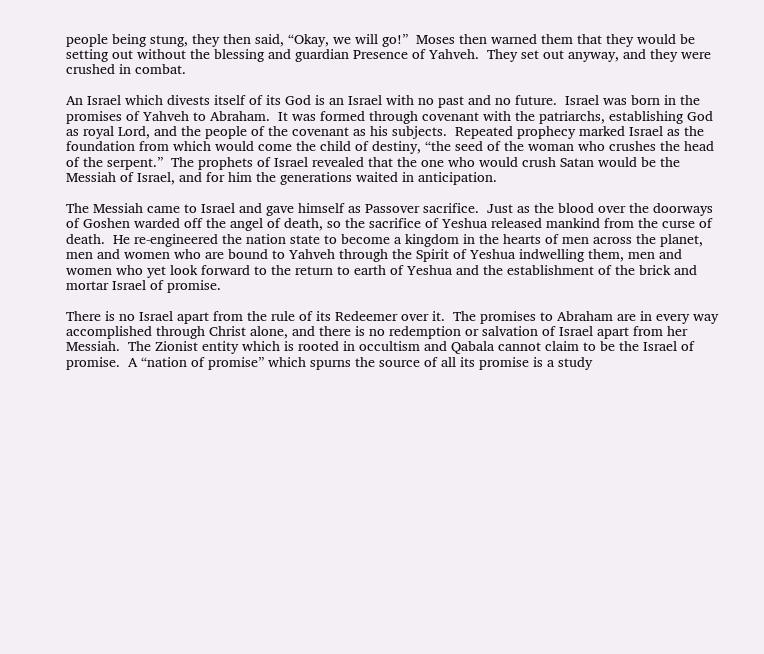people being stung, they then said, “Okay, we will go!”  Moses then warned them that they would be setting out without the blessing and guardian Presence of Yahveh.  They set out anyway, and they were crushed in combat.

An Israel which divests itself of its God is an Israel with no past and no future.  Israel was born in the promises of Yahveh to Abraham.  It was formed through covenant with the patriarchs, establishing God as royal Lord, and the people of the covenant as his subjects.  Repeated prophecy marked Israel as the foundation from which would come the child of destiny, “the seed of the woman who crushes the head of the serpent.”  The prophets of Israel revealed that the one who would crush Satan would be the Messiah of Israel, and for him the generations waited in anticipation.

The Messiah came to Israel and gave himself as Passover sacrifice.  Just as the blood over the doorways of Goshen warded off the angel of death, so the sacrifice of Yeshua released mankind from the curse of death.  He re-engineered the nation state to become a kingdom in the hearts of men across the planet, men and women who are bound to Yahveh through the Spirit of Yeshua indwelling them, men and women who yet look forward to the return to earth of Yeshua and the establishment of the brick and mortar Israel of promise.

There is no Israel apart from the rule of its Redeemer over it.  The promises to Abraham are in every way accomplished through Christ alone, and there is no redemption or salvation of Israel apart from her Messiah.  The Zionist entity which is rooted in occultism and Qabala cannot claim to be the Israel of promise.  A “nation of promise” which spurns the source of all its promise is a study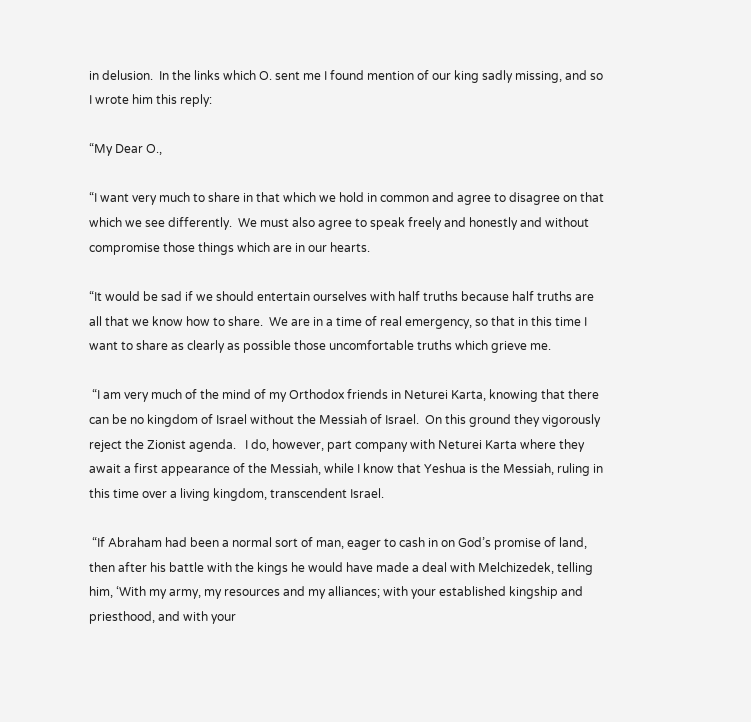in delusion.  In the links which O. sent me I found mention of our king sadly missing, and so I wrote him this reply:

“My Dear O.,

“I want very much to share in that which we hold in common and agree to disagree on that which we see differently.  We must also agree to speak freely and honestly and without compromise those things which are in our hearts.

“It would be sad if we should entertain ourselves with half truths because half truths are all that we know how to share.  We are in a time of real emergency, so that in this time I want to share as clearly as possible those uncomfortable truths which grieve me.

 “I am very much of the mind of my Orthodox friends in Neturei Karta, knowing that there can be no kingdom of Israel without the Messiah of Israel.  On this ground they vigorously reject the Zionist agenda.   I do, however, part company with Neturei Karta where they await a first appearance of the Messiah, while I know that Yeshua is the Messiah, ruling in this time over a living kingdom, transcendent Israel.

 “If Abraham had been a normal sort of man, eager to cash in on God’s promise of land, then after his battle with the kings he would have made a deal with Melchizedek, telling him, ‘With my army, my resources and my alliances; with your established kingship and priesthood, and with your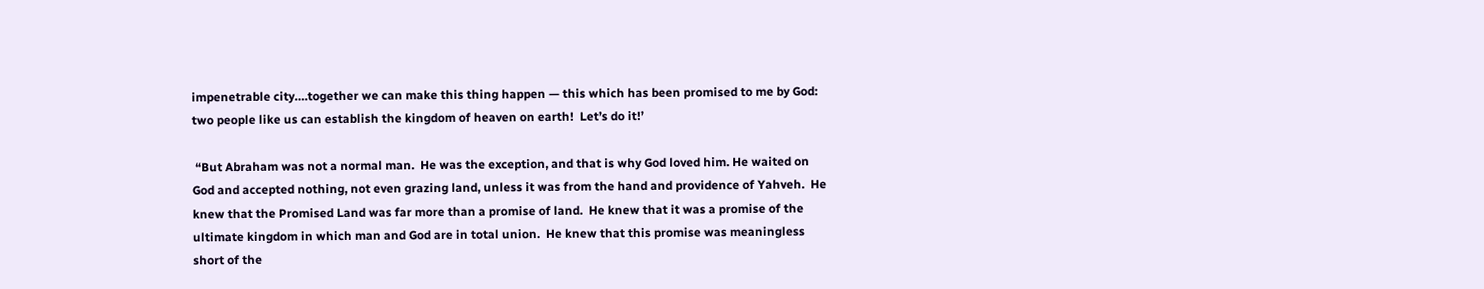impenetrable city….together we can make this thing happen — this which has been promised to me by God: two people like us can establish the kingdom of heaven on earth!  Let’s do it!’

 “But Abraham was not a normal man.  He was the exception, and that is why God loved him. He waited on God and accepted nothing, not even grazing land, unless it was from the hand and providence of Yahveh.  He knew that the Promised Land was far more than a promise of land.  He knew that it was a promise of the ultimate kingdom in which man and God are in total union.  He knew that this promise was meaningless short of the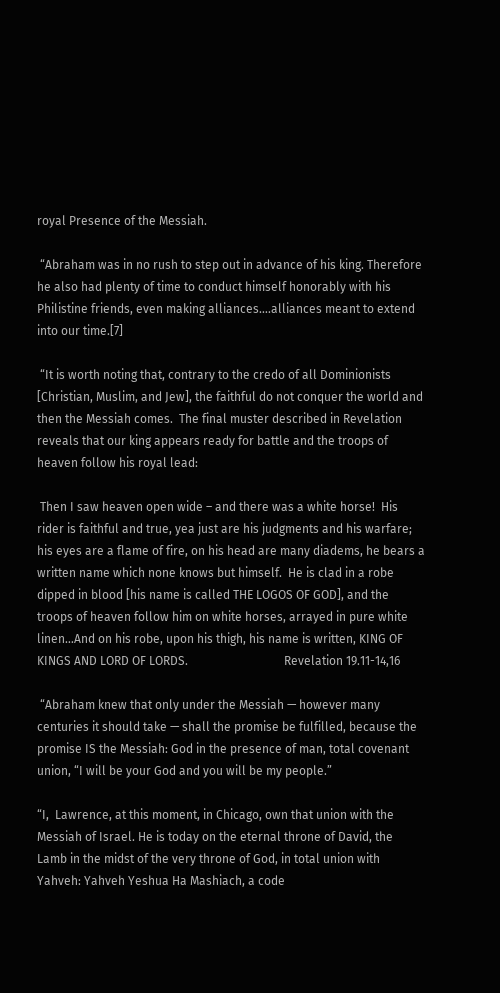royal Presence of the Messiah.

 “Abraham was in no rush to step out in advance of his king. Therefore he also had plenty of time to conduct himself honorably with his Philistine friends, even making alliances….alliances meant to extend into our time.[7]

 “It is worth noting that, contrary to the credo of all Dominionists [Christian, Muslim, and Jew], the faithful do not conquer the world and then the Messiah comes.  The final muster described in Revelation reveals that our king appears ready for battle and the troops of heaven follow his royal lead:

 Then I saw heaven open wide – and there was a white horse!  His rider is faithful and true, yea just are his judgments and his warfare; his eyes are a flame of fire, on his head are many diadems, he bears a written name which none knows but himself.  He is clad in a robe dipped in blood [his name is called THE LOGOS OF GOD], and the troops of heaven follow him on white horses, arrayed in pure white linen…And on his robe, upon his thigh, his name is written, KING OF KINGS AND LORD OF LORDS.                                Revelation 19.11-14,16

 “Abraham knew that only under the Messiah — however many centuries it should take — shall the promise be fulfilled, because the promise IS the Messiah: God in the presence of man, total covenant union, “I will be your God and you will be my people.”

“I,  Lawrence, at this moment, in Chicago, own that union with the Messiah of Israel. He is today on the eternal throne of David, the Lamb in the midst of the very throne of God, in total union with Yahveh: Yahveh Yeshua Ha Mashiach, a code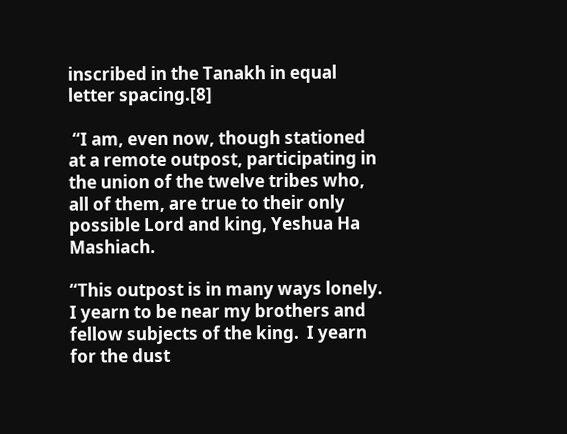inscribed in the Tanakh in equal letter spacing.[8]

 “I am, even now, though stationed at a remote outpost, participating in the union of the twelve tribes who, all of them, are true to their only possible Lord and king, Yeshua Ha Mashiach.

“This outpost is in many ways lonely.  I yearn to be near my brothers and fellow subjects of the king.  I yearn for the dust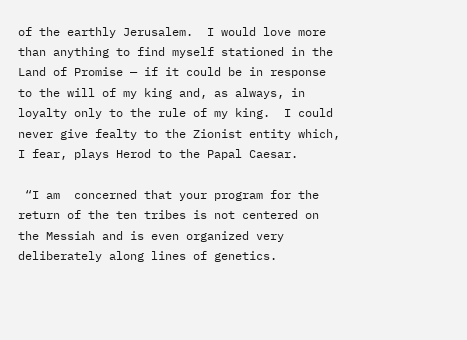of the earthly Jerusalem.  I would love more than anything to find myself stationed in the Land of Promise — if it could be in response to the will of my king and, as always, in loyalty only to the rule of my king.  I could never give fealty to the Zionist entity which, I fear, plays Herod to the Papal Caesar.

 “I am  concerned that your program for the return of the ten tribes is not centered on the Messiah and is even organized very deliberately along lines of genetics.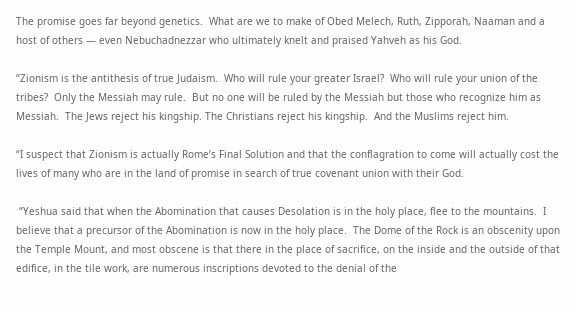The promise goes far beyond genetics.  What are we to make of Obed Melech, Ruth, Zipporah, Naaman and a host of others — even Nebuchadnezzar who ultimately knelt and praised Yahveh as his God.

“Zionism is the antithesis of true Judaism.  Who will rule your greater Israel?  Who will rule your union of the tribes?  Only the Messiah may rule.  But no one will be ruled by the Messiah but those who recognize him as Messiah.  The Jews reject his kingship. The Christians reject his kingship.  And the Muslims reject him.

“I suspect that Zionism is actually Rome’s Final Solution and that the conflagration to come will actually cost the lives of many who are in the land of promise in search of true covenant union with their God.

 “Yeshua said that when the Abomination that causes Desolation is in the holy place, flee to the mountains.  I believe that a precursor of the Abomination is now in the holy place.  The Dome of the Rock is an obscenity upon the Temple Mount, and most obscene is that there in the place of sacrifice, on the inside and the outside of that edifice, in the tile work, are numerous inscriptions devoted to the denial of the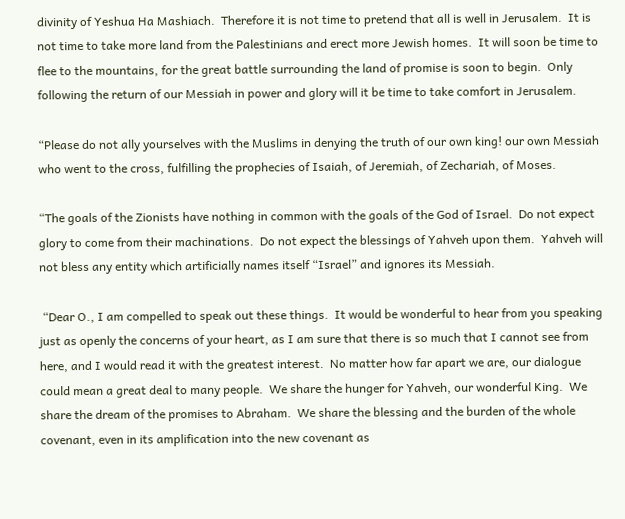divinity of Yeshua Ha Mashiach.  Therefore it is not time to pretend that all is well in Jerusalem.  It is not time to take more land from the Palestinians and erect more Jewish homes.  It will soon be time to flee to the mountains, for the great battle surrounding the land of promise is soon to begin.  Only following the return of our Messiah in power and glory will it be time to take comfort in Jerusalem.

“Please do not ally yourselves with the Muslims in denying the truth of our own king! our own Messiah who went to the cross, fulfilling the prophecies of Isaiah, of Jeremiah, of Zechariah, of Moses.

“The goals of the Zionists have nothing in common with the goals of the God of Israel.  Do not expect glory to come from their machinations.  Do not expect the blessings of Yahveh upon them.  Yahveh will not bless any entity which artificially names itself “Israel” and ignores its Messiah.

 “Dear O., I am compelled to speak out these things.  It would be wonderful to hear from you speaking just as openly the concerns of your heart, as I am sure that there is so much that I cannot see from here, and I would read it with the greatest interest.  No matter how far apart we are, our dialogue could mean a great deal to many people.  We share the hunger for Yahveh, our wonderful King.  We share the dream of the promises to Abraham.  We share the blessing and the burden of the whole covenant, even in its amplification into the new covenant as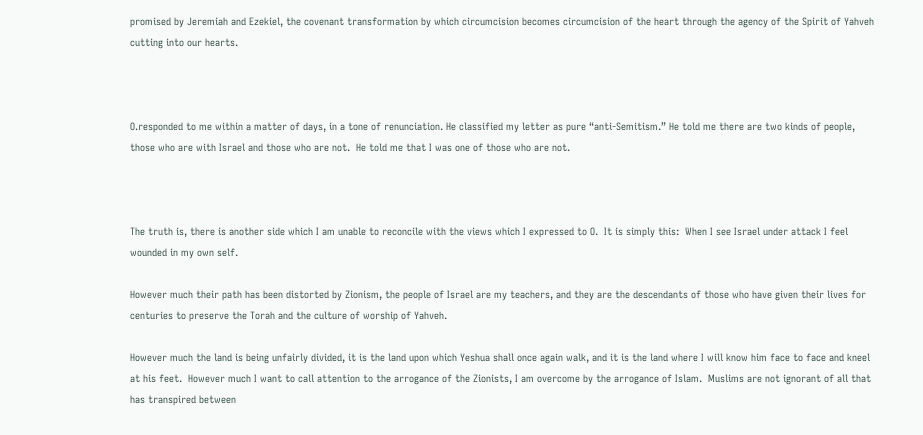promised by Jeremiah and Ezekiel, the covenant transformation by which circumcision becomes circumcision of the heart through the agency of the Spirit of Yahveh cutting into our hearts.



O.responded to me within a matter of days, in a tone of renunciation. He classified my letter as pure “anti-Semitism.” He told me there are two kinds of people, those who are with Israel and those who are not.  He told me that I was one of those who are not.



The truth is, there is another side which I am unable to reconcile with the views which I expressed to O.  It is simply this:  When I see Israel under attack I feel wounded in my own self.

However much their path has been distorted by Zionism, the people of Israel are my teachers, and they are the descendants of those who have given their lives for centuries to preserve the Torah and the culture of worship of Yahveh.

However much the land is being unfairly divided, it is the land upon which Yeshua shall once again walk, and it is the land where I will know him face to face and kneel at his feet.  However much I want to call attention to the arrogance of the Zionists, I am overcome by the arrogance of Islam.  Muslims are not ignorant of all that has transpired between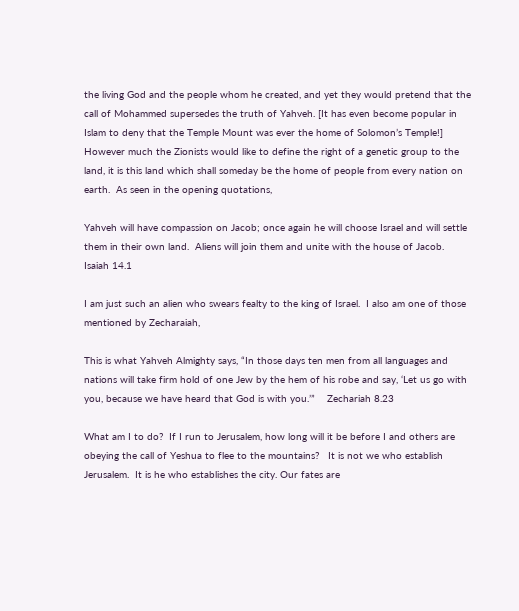the living God and the people whom he created, and yet they would pretend that the call of Mohammed supersedes the truth of Yahveh. [It has even become popular in Islam to deny that the Temple Mount was ever the home of Solomon’s Temple!]  However much the Zionists would like to define the right of a genetic group to the land, it is this land which shall someday be the home of people from every nation on earth.  As seen in the opening quotations,

Yahveh will have compassion on Jacob; once again he will choose Israel and will settle them in their own land.  Aliens will join them and unite with the house of Jacob.                                                                               Isaiah 14.1

I am just such an alien who swears fealty to the king of Israel.  I also am one of those mentioned by Zecharaiah,

This is what Yahveh Almighty says, “In those days ten men from all languages and nations will take firm hold of one Jew by the hem of his robe and say, ‘Let us go with you, because we have heard that God is with you.’”    Zechariah 8.23

What am I to do?  If I run to Jerusalem, how long will it be before I and others are obeying the call of Yeshua to flee to the mountains?   It is not we who establish Jerusalem.  It is he who establishes the city. Our fates are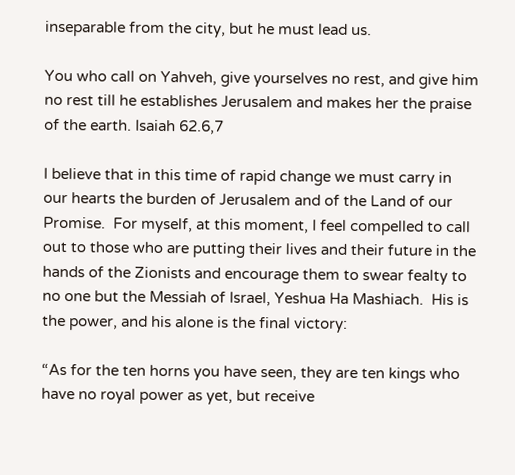inseparable from the city, but he must lead us.

You who call on Yahveh, give yourselves no rest, and give him no rest till he establishes Jerusalem and makes her the praise of the earth. Isaiah 62.6,7

I believe that in this time of rapid change we must carry in our hearts the burden of Jerusalem and of the Land of our Promise.  For myself, at this moment, I feel compelled to call out to those who are putting their lives and their future in the hands of the Zionists and encourage them to swear fealty to no one but the Messiah of Israel, Yeshua Ha Mashiach.  His is the power, and his alone is the final victory:

“As for the ten horns you have seen, they are ten kings who have no royal power as yet, but receive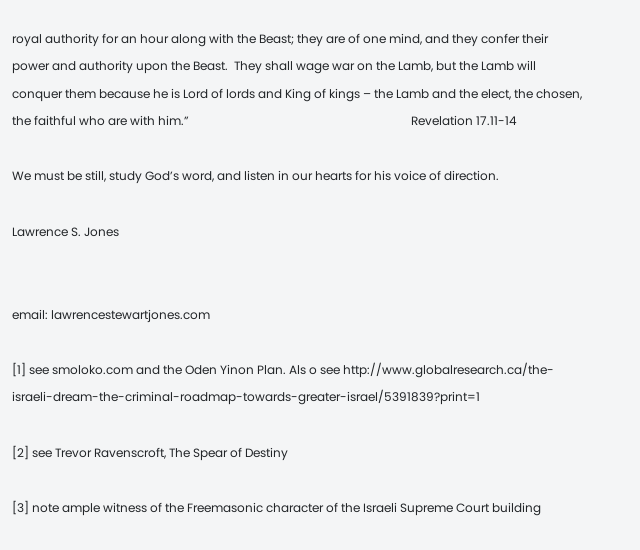royal authority for an hour along with the Beast; they are of one mind, and they confer their power and authority upon the Beast.  They shall wage war on the Lamb, but the Lamb will conquer them because he is Lord of lords and King of kings – the Lamb and the elect, the chosen, the faithful who are with him.”                                                                          Revelation 17.11-14

We must be still, study God’s word, and listen in our hearts for his voice of direction.

Lawrence S. Jones


email: lawrencestewartjones.com

[1] see smoloko.com and the Oden Yinon Plan. Als o see http://www.globalresearch.ca/the-israeli-dream-the-criminal-roadmap-towards-greater-israel/5391839?print=1

[2] see Trevor Ravenscroft, The Spear of Destiny

[3] note ample witness of the Freemasonic character of the Israeli Supreme Court building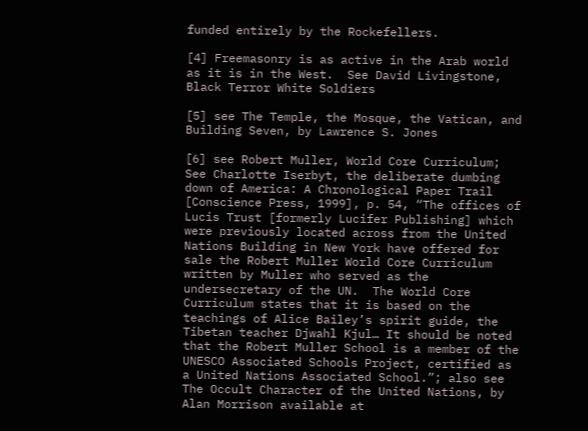funded entirely by the Rockefellers.

[4] Freemasonry is as active in the Arab world as it is in the West.  See David Livingstone, Black Terror White Soldiers

[5] see The Temple, the Mosque, the Vatican, and Building Seven, by Lawrence S. Jones

[6] see Robert Muller, World Core Curriculum;   See Charlotte Iserbyt, the deliberate dumbing down of America: A Chronological Paper Trail [Conscience Press, 1999], p. 54, “The offices of Lucis Trust [formerly Lucifer Publishing] which were previously located across from the United Nations Building in New York have offered for sale the Robert Muller World Core Curriculum written by Muller who served as the undersecretary of the UN.  The World Core Curriculum states that it is based on the teachings of Alice Bailey’s spirit guide, the Tibetan teacher Djwahl Kjul… It should be noted that the Robert Muller School is a member of the UNESCO Associated Schools Project, certified as a United Nations Associated School.”; also see The Occult Character of the United Nations, by Alan Morrison available at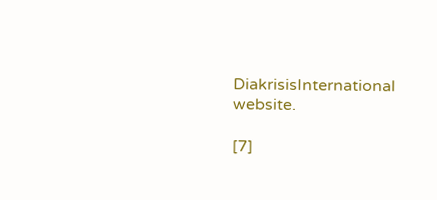DiakrisisInternational website.

[7]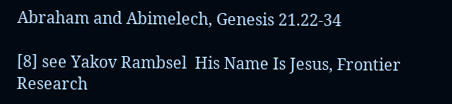Abraham and Abimelech, Genesis 21.22-34

[8] see Yakov Rambsel  His Name Is Jesus, Frontier Research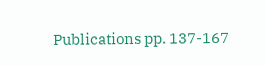Publications pp. 137-167